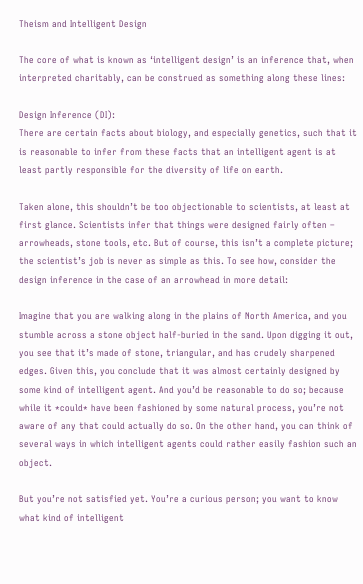Theism and Intelligent Design

The core of what is known as ‘intelligent design’ is an inference that, when interpreted charitably, can be construed as something along these lines:

Design Inference (DI):
There are certain facts about biology, and especially genetics, such that it is reasonable to infer from these facts that an intelligent agent is at least partly responsible for the diversity of life on earth.

Taken alone, this shouldn’t be too objectionable to scientists, at least at first glance. Scientists infer that things were designed fairly often – arrowheads, stone tools, etc. But of course, this isn’t a complete picture; the scientist’s job is never as simple as this. To see how, consider the design inference in the case of an arrowhead in more detail:

Imagine that you are walking along in the plains of North America, and you stumble across a stone object half-buried in the sand. Upon digging it out, you see that it’s made of stone, triangular, and has crudely sharpened edges. Given this, you conclude that it was almost certainly designed by some kind of intelligent agent. And you’d be reasonable to do so; because while it *could* have been fashioned by some natural process, you’re not aware of any that could actually do so. On the other hand, you can think of several ways in which intelligent agents could rather easily fashion such an object.

But you’re not satisfied yet. You’re a curious person; you want to know what kind of intelligent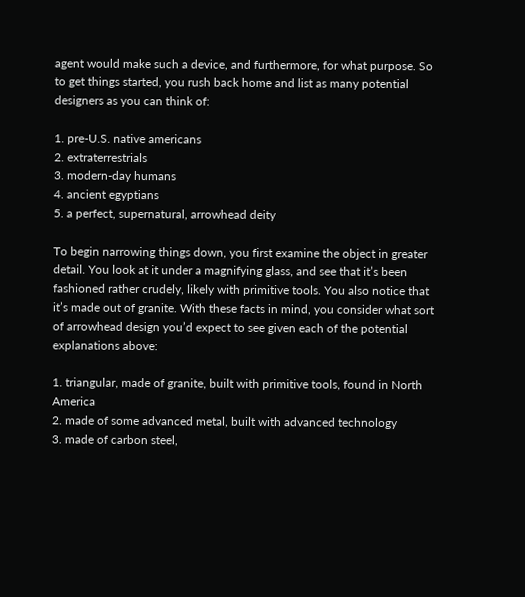agent would make such a device, and furthermore, for what purpose. So to get things started, you rush back home and list as many potential designers as you can think of:

1. pre-U.S. native americans
2. extraterrestrials
3. modern-day humans
4. ancient egyptians
5. a perfect, supernatural, arrowhead deity

To begin narrowing things down, you first examine the object in greater detail. You look at it under a magnifying glass, and see that it’s been fashioned rather crudely, likely with primitive tools. You also notice that it’s made out of granite. With these facts in mind, you consider what sort of arrowhead design you’d expect to see given each of the potential explanations above:

1. triangular, made of granite, built with primitive tools, found in North America
2. made of some advanced metal, built with advanced technology
3. made of carbon steel,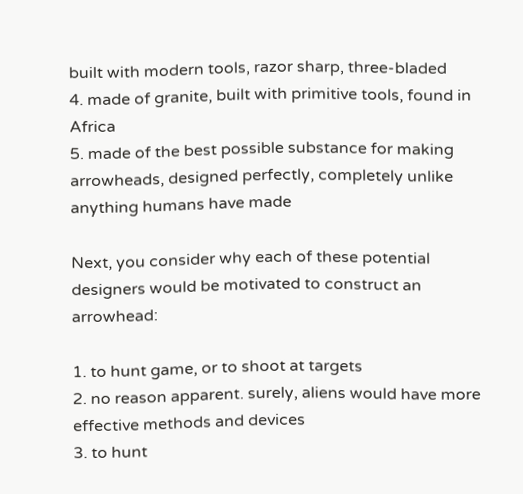built with modern tools, razor sharp, three-bladed
4. made of granite, built with primitive tools, found in Africa
5. made of the best possible substance for making arrowheads, designed perfectly, completely unlike anything humans have made

Next, you consider why each of these potential designers would be motivated to construct an arrowhead:

1. to hunt game, or to shoot at targets
2. no reason apparent. surely, aliens would have more effective methods and devices
3. to hunt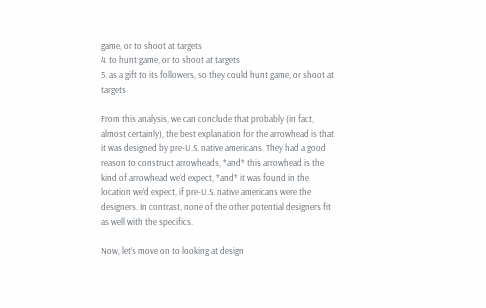game, or to shoot at targets
4. to hunt game, or to shoot at targets
5. as a gift to its followers, so they could hunt game, or shoot at targets

From this analysis, we can conclude that probably (in fact, almost certainly), the best explanation for the arrowhead is that it was designed by pre-U.S. native americans. They had a good reason to construct arrowheads, *and* this arrowhead is the kind of arrowhead we’d expect, *and* it was found in the location we’d expect, if pre-U.S. native americans were the designers. In contrast, none of the other potential designers fit as well with the specifics.

Now, let’s move on to looking at design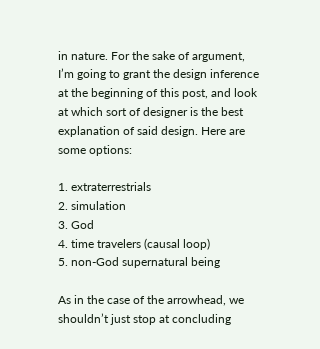in nature. For the sake of argument, I’m going to grant the design inference at the beginning of this post, and look at which sort of designer is the best explanation of said design. Here are some options:

1. extraterrestrials
2. simulation
3. God
4. time travelers (causal loop)
5. non-God supernatural being

As in the case of the arrowhead, we shouldn’t just stop at concluding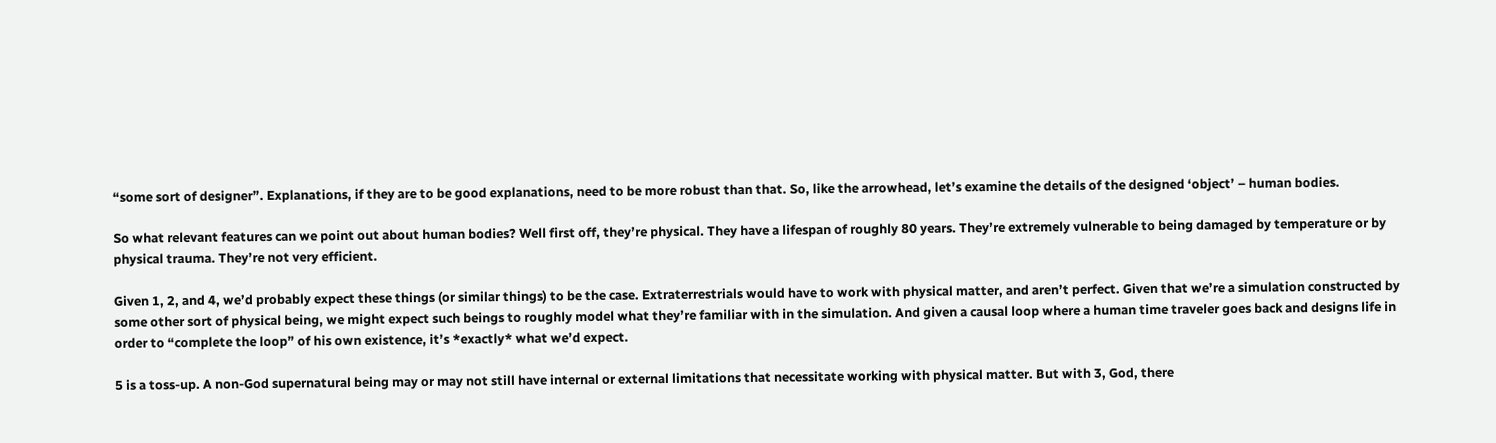“some sort of designer”. Explanations, if they are to be good explanations, need to be more robust than that. So, like the arrowhead, let’s examine the details of the designed ‘object’ – human bodies.

So what relevant features can we point out about human bodies? Well first off, they’re physical. They have a lifespan of roughly 80 years. They’re extremely vulnerable to being damaged by temperature or by physical trauma. They’re not very efficient.

Given 1, 2, and 4, we’d probably expect these things (or similar things) to be the case. Extraterrestrials would have to work with physical matter, and aren’t perfect. Given that we’re a simulation constructed by some other sort of physical being, we might expect such beings to roughly model what they’re familiar with in the simulation. And given a causal loop where a human time traveler goes back and designs life in order to “complete the loop” of his own existence, it’s *exactly* what we’d expect.

5 is a toss-up. A non-God supernatural being may or may not still have internal or external limitations that necessitate working with physical matter. But with 3, God, there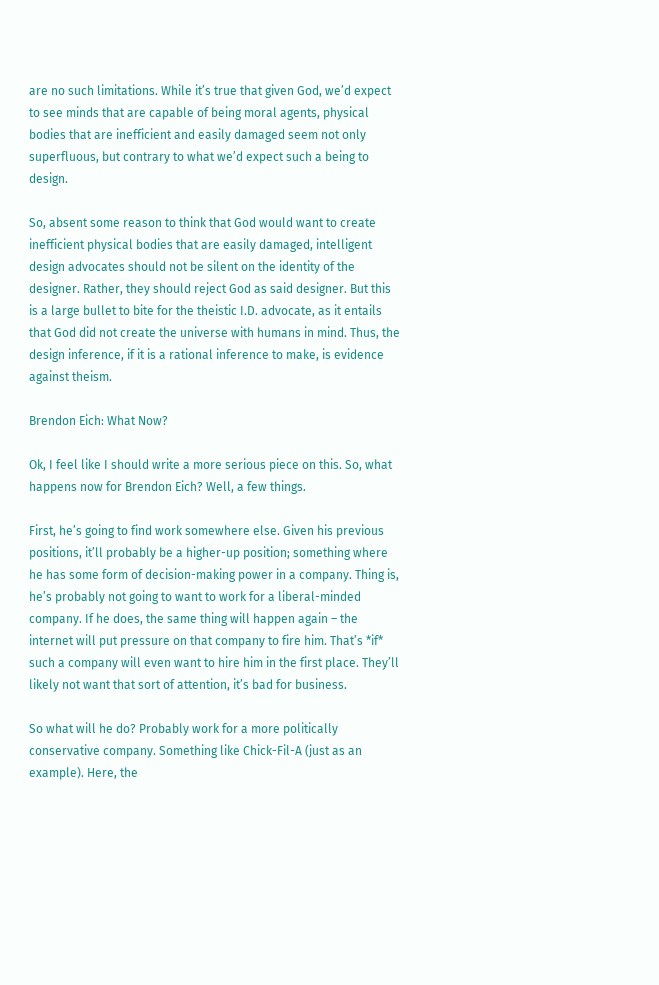are no such limitations. While it’s true that given God, we’d expect to see minds that are capable of being moral agents, physical bodies that are inefficient and easily damaged seem not only superfluous, but contrary to what we’d expect such a being to design.

So, absent some reason to think that God would want to create inefficient physical bodies that are easily damaged, intelligent design advocates should not be silent on the identity of the designer. Rather, they should reject God as said designer. But this is a large bullet to bite for the theistic I.D. advocate, as it entails that God did not create the universe with humans in mind. Thus, the design inference, if it is a rational inference to make, is evidence against theism.

Brendon Eich: What Now?

Ok, I feel like I should write a more serious piece on this. So, what happens now for Brendon Eich? Well, a few things.

First, he’s going to find work somewhere else. Given his previous positions, it’ll probably be a higher-up position; something where he has some form of decision-making power in a company. Thing is, he’s probably not going to want to work for a liberal-minded company. If he does, the same thing will happen again – the internet will put pressure on that company to fire him. That’s *if* such a company will even want to hire him in the first place. They’ll likely not want that sort of attention, it’s bad for business.

So what will he do? Probably work for a more politically conservative company. Something like Chick-Fil-A (just as an example). Here, the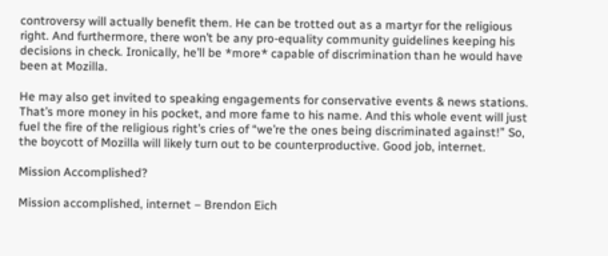controversy will actually benefit them. He can be trotted out as a martyr for the religious right. And furthermore, there won’t be any pro-equality community guidelines keeping his decisions in check. Ironically, he’ll be *more* capable of discrimination than he would have been at Mozilla.

He may also get invited to speaking engagements for conservative events & news stations. That’s more money in his pocket, and more fame to his name. And this whole event will just fuel the fire of the religious right’s cries of “we’re the ones being discriminated against!” So, the boycott of Mozilla will likely turn out to be counterproductive. Good job, internet.

Mission Accomplished?

Mission accomplished, internet – Brendon Eich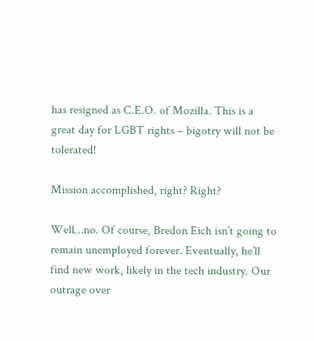has resigned as C.E.O. of Mozilla. This is a great day for LGBT rights – bigotry will not be tolerated!

Mission accomplished, right? Right?

Well…no. Of course, Bredon Eich isn’t going to remain unemployed forever. Eventually, he’ll find new work, likely in the tech industry. Our outrage over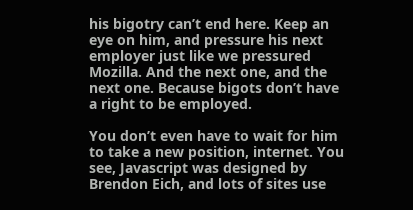his bigotry can’t end here. Keep an eye on him, and pressure his next employer just like we pressured Mozilla. And the next one, and the next one. Because bigots don’t have a right to be employed.

You don’t even have to wait for him to take a new position, internet. You see, Javascript was designed by Brendon Eich, and lots of sites use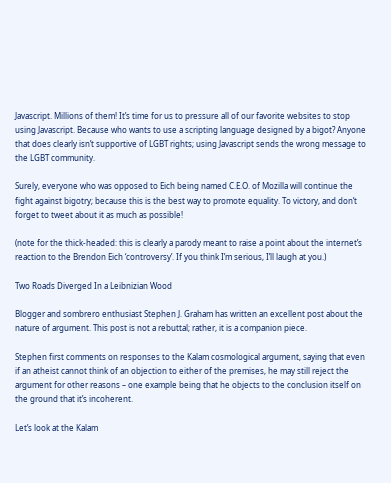Javascript. Millions of them! It’s time for us to pressure all of our favorite websites to stop using Javascript. Because who wants to use a scripting language designed by a bigot? Anyone that does clearly isn’t supportive of LGBT rights; using Javascript sends the wrong message to the LGBT community.

Surely, everyone who was opposed to Eich being named C.E.O. of Mozilla will continue the fight against bigotry; because this is the best way to promote equality. To victory, and don’t forget to tweet about it as much as possible!

(note for the thick-headed: this is clearly a parody meant to raise a point about the internet’s reaction to the Brendon Eich ‘controversy’. If you think I’m serious, I’ll laugh at you.)

Two Roads Diverged In a Leibnizian Wood

Blogger and sombrero enthusiast Stephen J. Graham has written an excellent post about the nature of argument. This post is not a rebuttal; rather, it is a companion piece.

Stephen first comments on responses to the Kalam cosmological argument, saying that even if an atheist cannot think of an objection to either of the premises, he may still reject the argument for other reasons – one example being that he objects to the conclusion itself on the ground that it’s incoherent.

Let’s look at the Kalam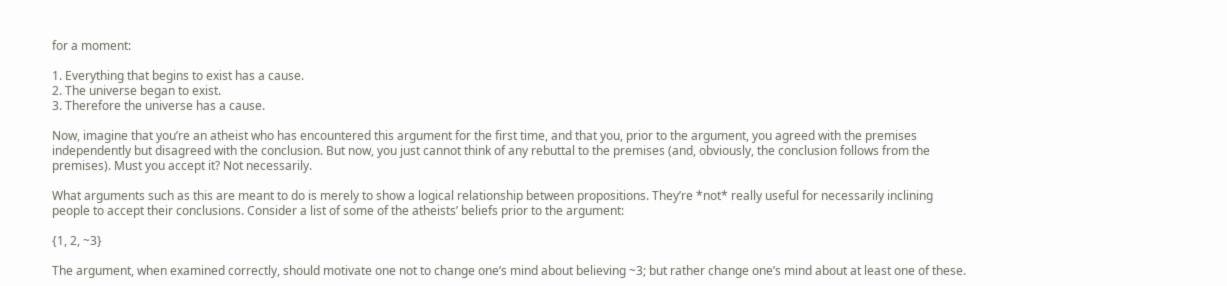for a moment:

1. Everything that begins to exist has a cause.
2. The universe began to exist.
3. Therefore the universe has a cause.

Now, imagine that you’re an atheist who has encountered this argument for the first time, and that you, prior to the argument, you agreed with the premises independently but disagreed with the conclusion. But now, you just cannot think of any rebuttal to the premises (and, obviously, the conclusion follows from the premises). Must you accept it? Not necessarily.

What arguments such as this are meant to do is merely to show a logical relationship between propositions. They’re *not* really useful for necessarily inclining people to accept their conclusions. Consider a list of some of the atheists’ beliefs prior to the argument:

{1, 2, ~3}

The argument, when examined correctly, should motivate one not to change one’s mind about believing ~3; but rather change one’s mind about at least one of these.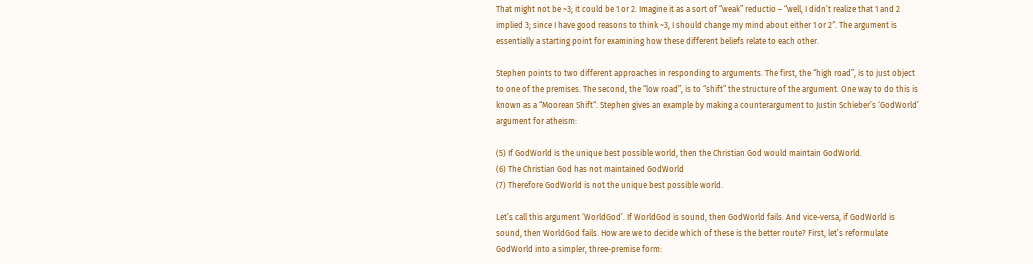That might not be ~3; it could be 1 or 2. Imagine it as a sort of “weak” reductio – “well, I didn’t realize that 1 and 2 implied 3; since I have good reasons to think ~3, I should change my mind about either 1 or 2″. The argument is essentially a starting point for examining how these different beliefs relate to each other.

Stephen points to two different approaches in responding to arguments. The first, the “high road”, is to just object to one of the premises. The second, the “low road”, is to “shift” the structure of the argument. One way to do this is known as a “Moorean Shift“. Stephen gives an example by making a counterargument to Justin Schieber’s ‘GodWorld’ argument for atheism:

(5) If GodWorld is the unique best possible world, then the Christian God would maintain GodWorld.
(6) The Christian God has not maintained GodWorld
(7) Therefore GodWorld is not the unique best possible world.

Let’s call this argument ‘WorldGod’. If WorldGod is sound, then GodWorld fails. And vice-versa, if GodWorld is sound, then WorldGod fails. How are we to decide which of these is the better route? First, let’s reformulate GodWorld into a simpler, three-premise form: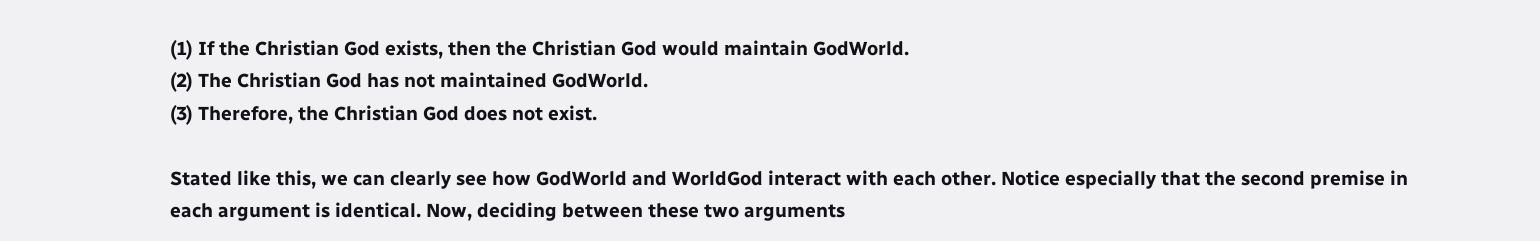(1) If the Christian God exists, then the Christian God would maintain GodWorld.
(2) The Christian God has not maintained GodWorld.
(3) Therefore, the Christian God does not exist.

Stated like this, we can clearly see how GodWorld and WorldGod interact with each other. Notice especially that the second premise in each argument is identical. Now, deciding between these two arguments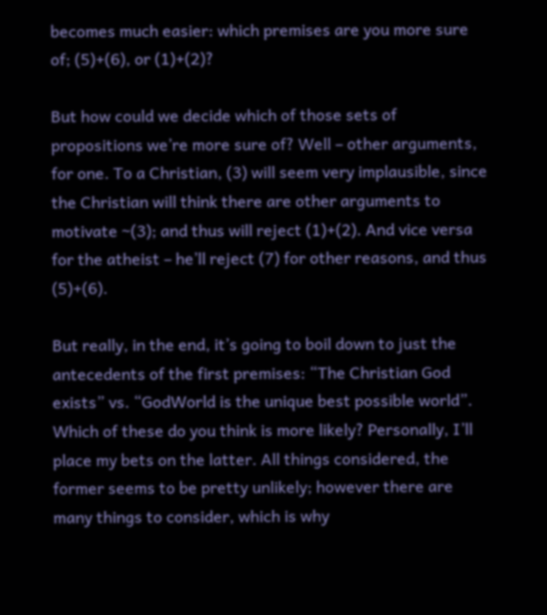becomes much easier: which premises are you more sure of; (5)+(6), or (1)+(2)?

But how could we decide which of those sets of propositions we’re more sure of? Well – other arguments, for one. To a Christian, (3) will seem very implausible, since the Christian will think there are other arguments to motivate ~(3); and thus will reject (1)+(2). And vice versa for the atheist – he’ll reject (7) for other reasons, and thus (5)+(6).

But really, in the end, it’s going to boil down to just the antecedents of the first premises: “The Christian God exists” vs. “GodWorld is the unique best possible world”. Which of these do you think is more likely? Personally, I’ll place my bets on the latter. All things considered, the former seems to be pretty unlikely; however there are many things to consider, which is why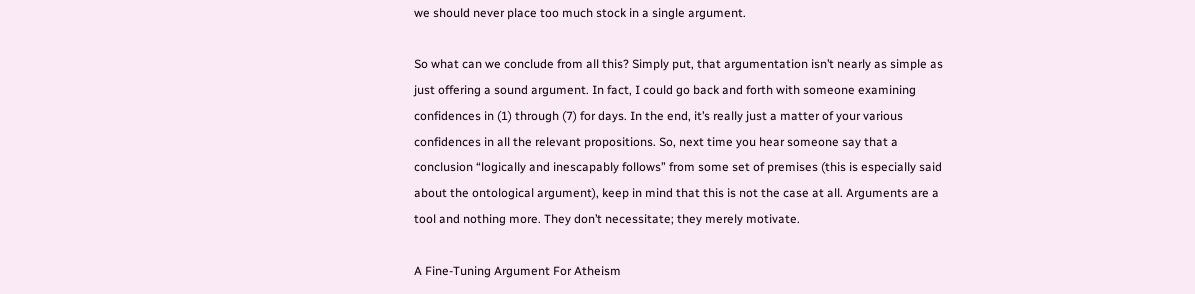we should never place too much stock in a single argument.

So what can we conclude from all this? Simply put, that argumentation isn’t nearly as simple as just offering a sound argument. In fact, I could go back and forth with someone examining confidences in (1) through (7) for days. In the end, it’s really just a matter of your various confidences in all the relevant propositions. So, next time you hear someone say that a conclusion “logically and inescapably follows” from some set of premises (this is especially said about the ontological argument), keep in mind that this is not the case at all. Arguments are a tool and nothing more. They don’t necessitate; they merely motivate.

A Fine-Tuning Argument For Atheism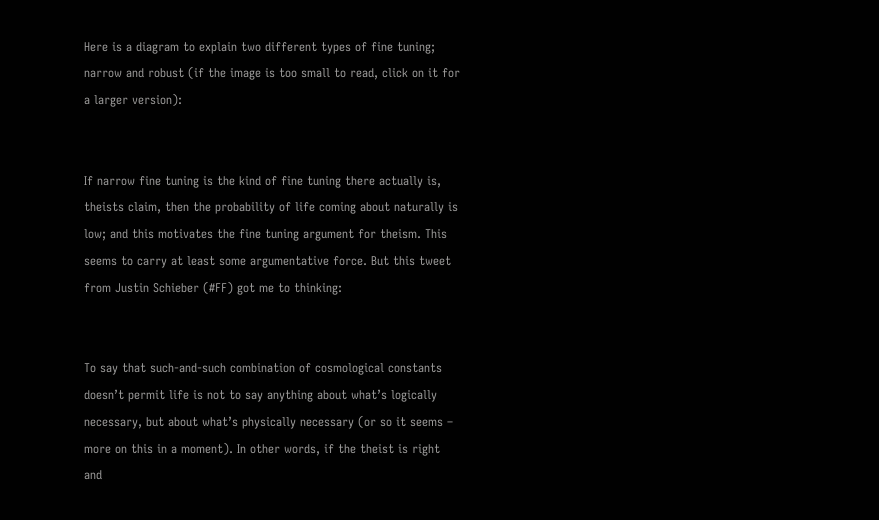Here is a diagram to explain two different types of fine tuning; narrow and robust (if the image is too small to read, click on it for a larger version):


If narrow fine tuning is the kind of fine tuning there actually is, theists claim, then the probability of life coming about naturally is low; and this motivates the fine tuning argument for theism. This seems to carry at least some argumentative force. But this tweet from Justin Schieber (#FF) got me to thinking:


To say that such-and-such combination of cosmological constants doesn’t permit life is not to say anything about what’s logically necessary, but about what’s physically necessary (or so it seems – more on this in a moment). In other words, if the theist is right and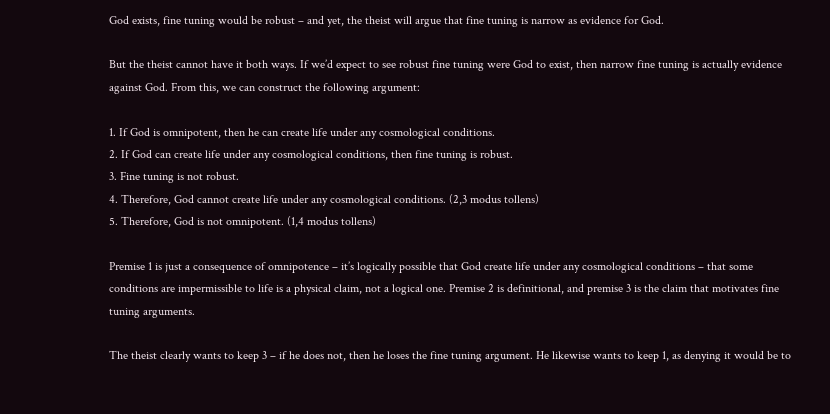God exists, fine tuning would be robust – and yet, the theist will argue that fine tuning is narrow as evidence for God.

But the theist cannot have it both ways. If we’d expect to see robust fine tuning were God to exist, then narrow fine tuning is actually evidence against God. From this, we can construct the following argument:

1. If God is omnipotent, then he can create life under any cosmological conditions.
2. If God can create life under any cosmological conditions, then fine tuning is robust.
3. Fine tuning is not robust.
4. Therefore, God cannot create life under any cosmological conditions. (2,3 modus tollens)
5. Therefore, God is not omnipotent. (1,4 modus tollens)

Premise 1 is just a consequence of omnipotence – it’s logically possible that God create life under any cosmological conditions – that some conditions are impermissible to life is a physical claim, not a logical one. Premise 2 is definitional, and premise 3 is the claim that motivates fine tuning arguments.

The theist clearly wants to keep 3 – if he does not, then he loses the fine tuning argument. He likewise wants to keep 1, as denying it would be to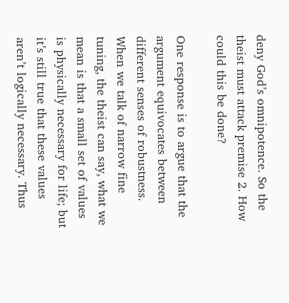deny God’s omnipotence. So the theist must attack premise 2. How could this be done?

One response is to argue that the argument equivocates between different senses of robustness. When we talk of narrow fine tuning, the theist can say, what we mean is that a small set of values is physically necessary for life; but it’s still true that these values aren’t logically necessary. Thus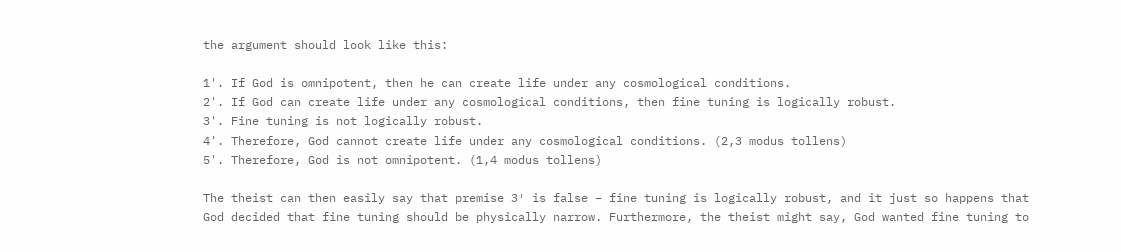the argument should look like this:

1'. If God is omnipotent, then he can create life under any cosmological conditions.
2'. If God can create life under any cosmological conditions, then fine tuning is logically robust.
3'. Fine tuning is not logically robust.
4'. Therefore, God cannot create life under any cosmological conditions. (2,3 modus tollens)
5'. Therefore, God is not omnipotent. (1,4 modus tollens)

The theist can then easily say that premise 3′ is false – fine tuning is logically robust, and it just so happens that God decided that fine tuning should be physically narrow. Furthermore, the theist might say, God wanted fine tuning to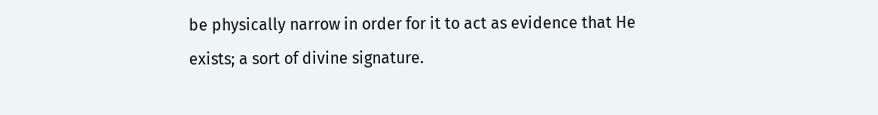be physically narrow in order for it to act as evidence that He exists; a sort of divine signature.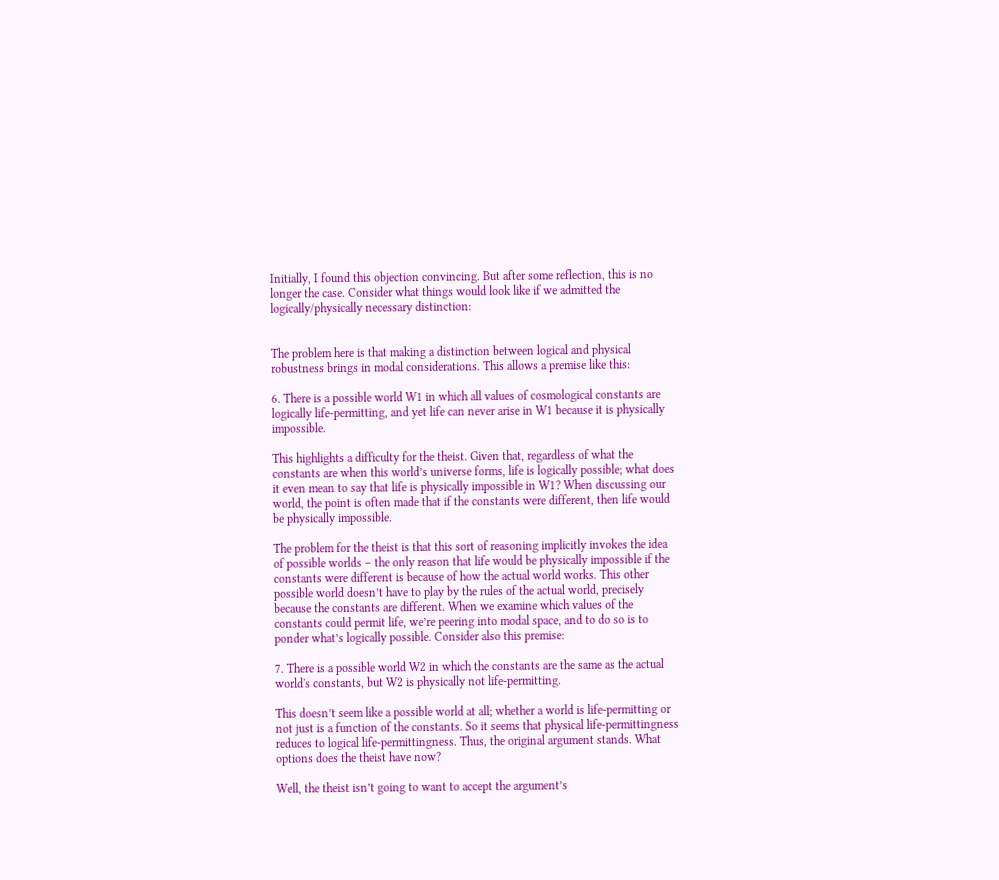Initially, I found this objection convincing. But after some reflection, this is no longer the case. Consider what things would look like if we admitted the logically/physically necessary distinction:


The problem here is that making a distinction between logical and physical robustness brings in modal considerations. This allows a premise like this:

6. There is a possible world W1 in which all values of cosmological constants are logically life-permitting, and yet life can never arise in W1 because it is physically impossible.

This highlights a difficulty for the theist. Given that, regardless of what the constants are when this world’s universe forms, life is logically possible; what does it even mean to say that life is physically impossible in W1? When discussing our world, the point is often made that if the constants were different, then life would be physically impossible.

The problem for the theist is that this sort of reasoning implicitly invokes the idea of possible worlds – the only reason that life would be physically impossible if the constants were different is because of how the actual world works. This other possible world doesn’t have to play by the rules of the actual world, precisely because the constants are different. When we examine which values of the constants could permit life, we’re peering into modal space, and to do so is to ponder what’s logically possible. Consider also this premise:

7. There is a possible world W2 in which the constants are the same as the actual world's constants, but W2 is physically not life-permitting.

This doesn’t seem like a possible world at all; whether a world is life-permitting or not just is a function of the constants. So it seems that physical life-permittingness reduces to logical life-permittingness. Thus, the original argument stands. What options does the theist have now?

Well, the theist isn’t going to want to accept the argument’s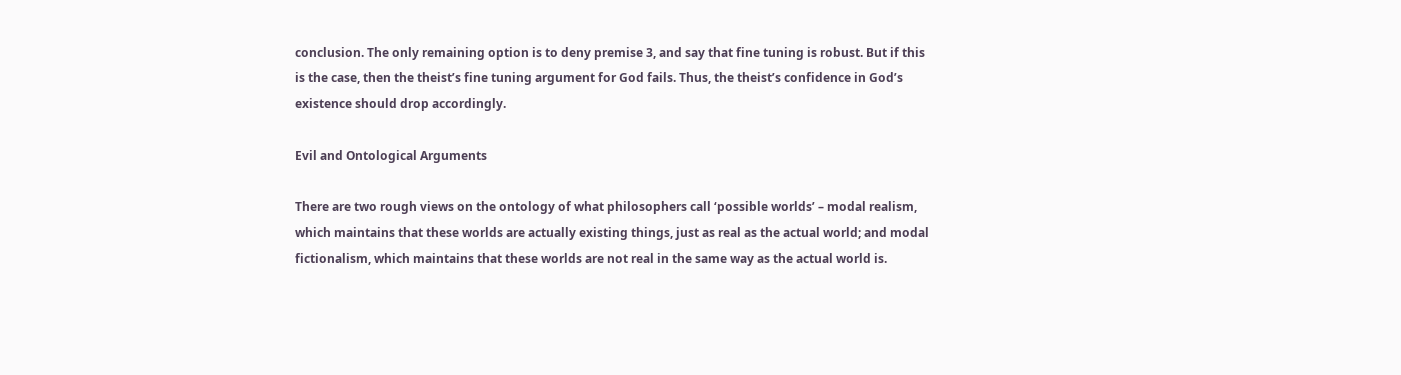conclusion. The only remaining option is to deny premise 3, and say that fine tuning is robust. But if this is the case, then the theist’s fine tuning argument for God fails. Thus, the theist’s confidence in God’s existence should drop accordingly.

Evil and Ontological Arguments

There are two rough views on the ontology of what philosophers call ‘possible worlds’ – modal realism, which maintains that these worlds are actually existing things, just as real as the actual world; and modal fictionalism, which maintains that these worlds are not real in the same way as the actual world is.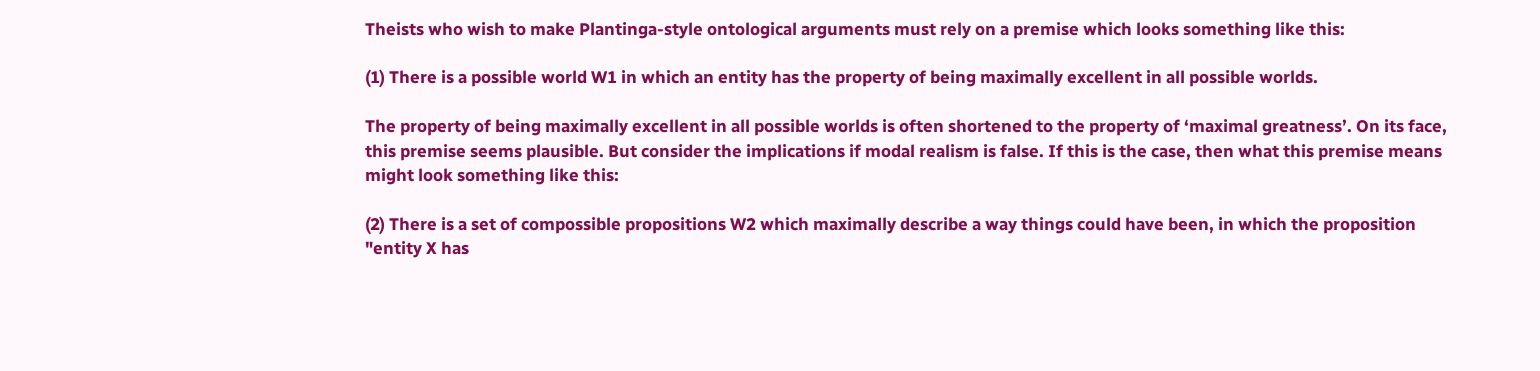Theists who wish to make Plantinga-style ontological arguments must rely on a premise which looks something like this:

(1) There is a possible world W1 in which an entity has the property of being maximally excellent in all possible worlds.

The property of being maximally excellent in all possible worlds is often shortened to the property of ‘maximal greatness’. On its face, this premise seems plausible. But consider the implications if modal realism is false. If this is the case, then what this premise means might look something like this:

(2) There is a set of compossible propositions W2 which maximally describe a way things could have been, in which the proposition "entity X has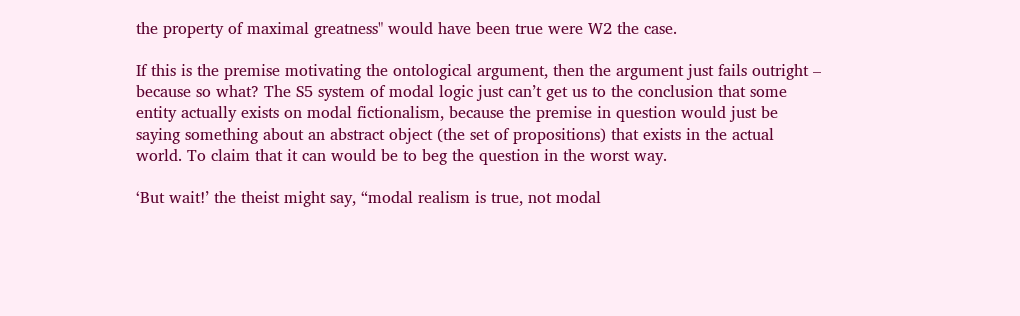the property of maximal greatness" would have been true were W2 the case.

If this is the premise motivating the ontological argument, then the argument just fails outright – because so what? The S5 system of modal logic just can’t get us to the conclusion that some entity actually exists on modal fictionalism, because the premise in question would just be saying something about an abstract object (the set of propositions) that exists in the actual world. To claim that it can would be to beg the question in the worst way.

‘But wait!’ the theist might say, “modal realism is true, not modal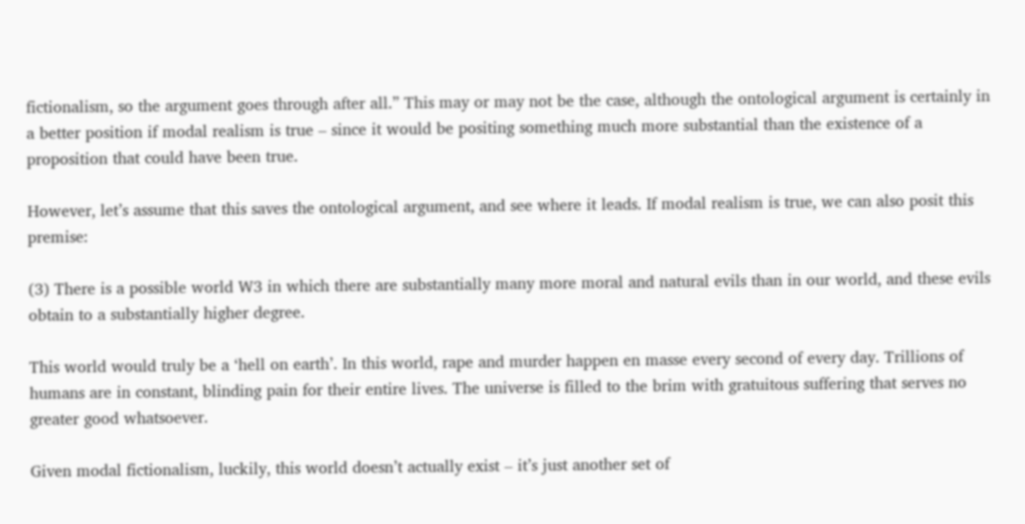fictionalism, so the argument goes through after all.” This may or may not be the case, although the ontological argument is certainly in a better position if modal realism is true – since it would be positing something much more substantial than the existence of a proposition that could have been true.

However, let’s assume that this saves the ontological argument, and see where it leads. If modal realism is true, we can also posit this premise:

(3) There is a possible world W3 in which there are substantially many more moral and natural evils than in our world, and these evils obtain to a substantially higher degree.

This world would truly be a ‘hell on earth’. In this world, rape and murder happen en masse every second of every day. Trillions of humans are in constant, blinding pain for their entire lives. The universe is filled to the brim with gratuitous suffering that serves no greater good whatsoever.

Given modal fictionalism, luckily, this world doesn’t actually exist – it’s just another set of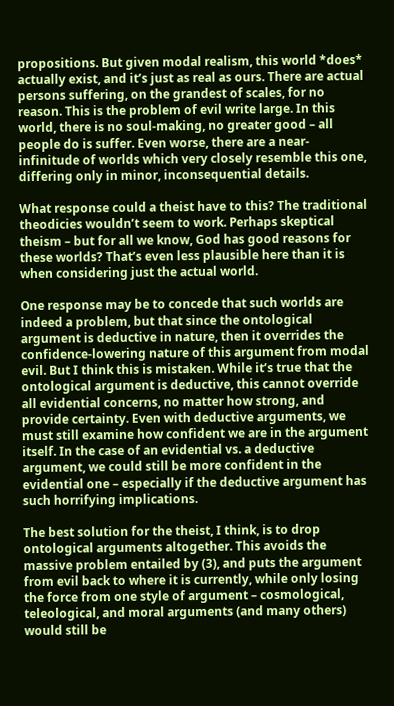propositions. But given modal realism, this world *does* actually exist, and it’s just as real as ours. There are actual persons suffering, on the grandest of scales, for no reason. This is the problem of evil write large. In this world, there is no soul-making, no greater good – all people do is suffer. Even worse, there are a near-infinitude of worlds which very closely resemble this one, differing only in minor, inconsequential details.

What response could a theist have to this? The traditional theodicies wouldn’t seem to work. Perhaps skeptical theism – but for all we know, God has good reasons for these worlds? That’s even less plausible here than it is when considering just the actual world.

One response may be to concede that such worlds are indeed a problem, but that since the ontological argument is deductive in nature, then it overrides the confidence-lowering nature of this argument from modal evil. But I think this is mistaken. While it’s true that the ontological argument is deductive, this cannot override all evidential concerns, no matter how strong, and provide certainty. Even with deductive arguments, we must still examine how confident we are in the argument itself. In the case of an evidential vs. a deductive argument, we could still be more confident in the evidential one – especially if the deductive argument has such horrifying implications.

The best solution for the theist, I think, is to drop ontological arguments altogether. This avoids the massive problem entailed by (3), and puts the argument from evil back to where it is currently, while only losing the force from one style of argument – cosmological, teleological, and moral arguments (and many others) would still be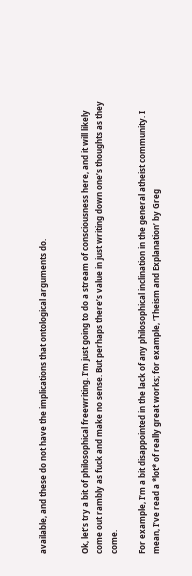available, and these do not have the implications that ontological arguments do.


Ok, let’s try a bit of philosophical freewriting. I’m just going to do a stream of consciousness here, and it will likely come out rambly as fuck and make no sense. But perhaps there’s value in just writing down one’s thoughts as they come.

For example, I’m a bit disappointed in the lack of any philosophical inclination in the general atheist community. I mean, I’ve read a *lot* of really great works; for example, ‘Theism and Explanation’ by Greg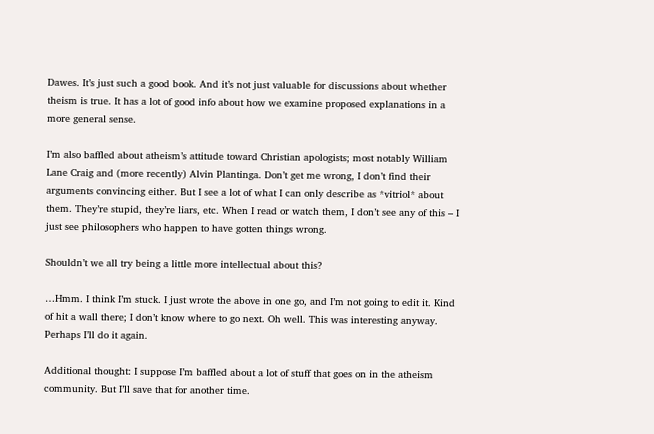Dawes. It’s just such a good book. And it’s not just valuable for discussions about whether theism is true. It has a lot of good info about how we examine proposed explanations in a more general sense.

I’m also baffled about atheism’s attitude toward Christian apologists; most notably William Lane Craig and (more recently) Alvin Plantinga. Don’t get me wrong, I don’t find their arguments convincing either. But I see a lot of what I can only describe as *vitriol* about them. They’re stupid, they’re liars, etc. When I read or watch them, I don’t see any of this – I just see philosophers who happen to have gotten things wrong.

Shouldn’t we all try being a little more intellectual about this?

…Hmm. I think I’m stuck. I just wrote the above in one go, and I’m not going to edit it. Kind of hit a wall there; I don’t know where to go next. Oh well. This was interesting anyway. Perhaps I’ll do it again.

Additional thought: I suppose I’m baffled about a lot of stuff that goes on in the atheism community. But I’ll save that for another time.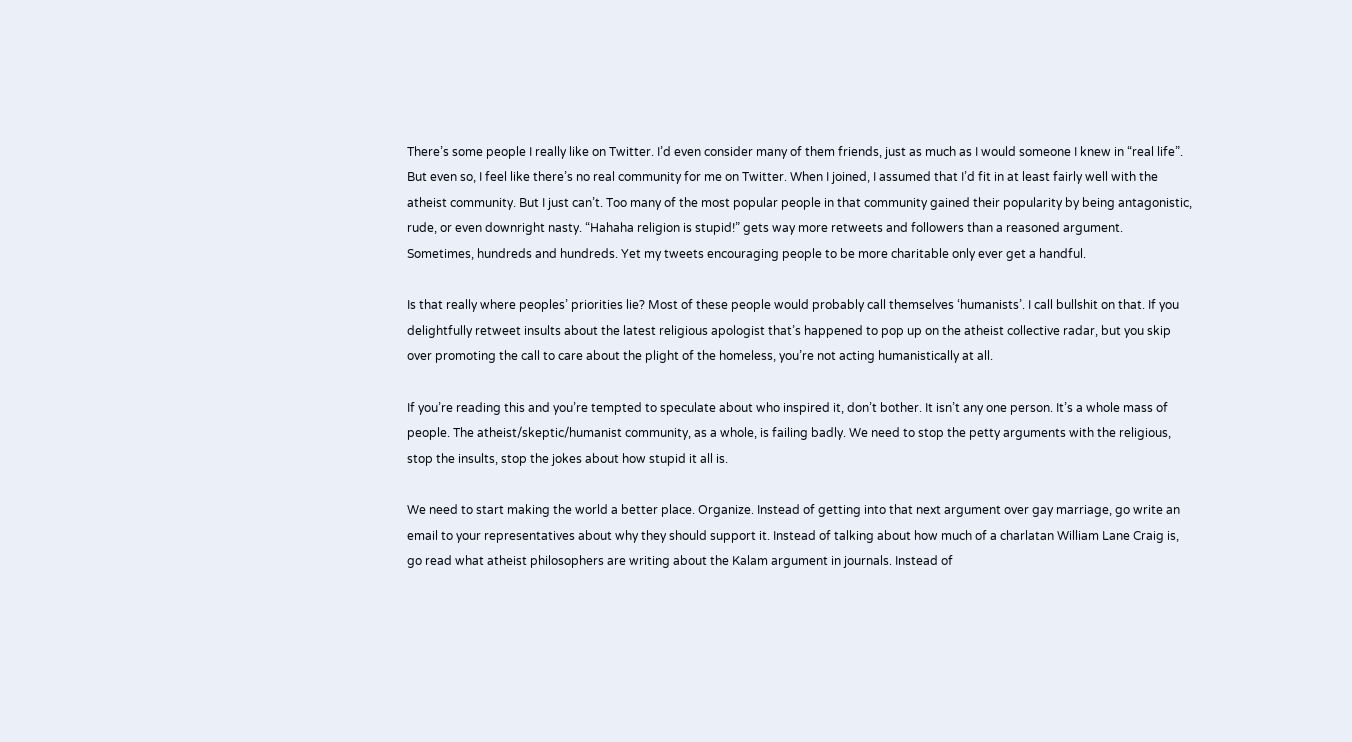There’s some people I really like on Twitter. I’d even consider many of them friends, just as much as I would someone I knew in “real life”. But even so, I feel like there’s no real community for me on Twitter. When I joined, I assumed that I’d fit in at least fairly well with the atheist community. But I just can’t. Too many of the most popular people in that community gained their popularity by being antagonistic, rude, or even downright nasty. “Hahaha religion is stupid!” gets way more retweets and followers than a reasoned argument. Sometimes, hundreds and hundreds. Yet my tweets encouraging people to be more charitable only ever get a handful.

Is that really where peoples’ priorities lie? Most of these people would probably call themselves ‘humanists’. I call bullshit on that. If you delightfully retweet insults about the latest religious apologist that’s happened to pop up on the atheist collective radar, but you skip over promoting the call to care about the plight of the homeless, you’re not acting humanistically at all.

If you’re reading this and you’re tempted to speculate about who inspired it, don’t bother. It isn’t any one person. It’s a whole mass of people. The atheist/skeptic/humanist community, as a whole, is failing badly. We need to stop the petty arguments with the religious, stop the insults, stop the jokes about how stupid it all is.

We need to start making the world a better place. Organize. Instead of getting into that next argument over gay marriage, go write an email to your representatives about why they should support it. Instead of talking about how much of a charlatan William Lane Craig is, go read what atheist philosophers are writing about the Kalam argument in journals. Instead of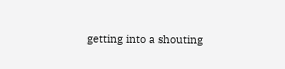getting into a shouting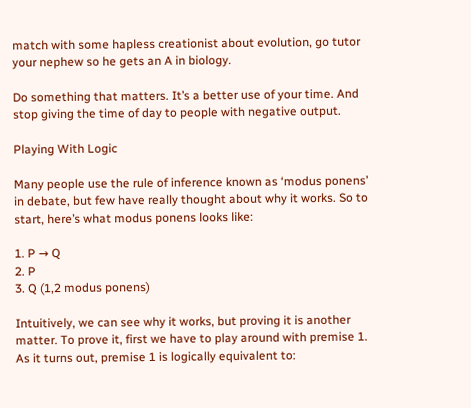match with some hapless creationist about evolution, go tutor your nephew so he gets an A in biology.

Do something that matters. It’s a better use of your time. And stop giving the time of day to people with negative output.

Playing With Logic

Many people use the rule of inference known as ‘modus ponens’ in debate, but few have really thought about why it works. So to start, here’s what modus ponens looks like:

1. P → Q
2. P
3. Q (1,2 modus ponens)

Intuitively, we can see why it works, but proving it is another matter. To prove it, first we have to play around with premise 1. As it turns out, premise 1 is logically equivalent to: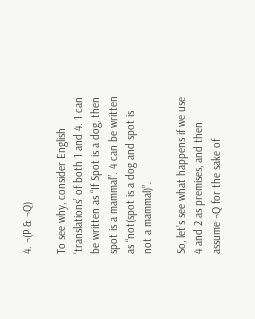4. ¬(P & ¬Q)

To see why, consider English ‘translations’ of both 1 and 4. 1 can be written as “If Spot is a dog, then spot is a mammal”. 4 can be written as “not(spot is a dog and spot is not a mammal)”.

So, let’s see what happens if we use 4 and 2 as premises, and then assume ¬Q for the sake of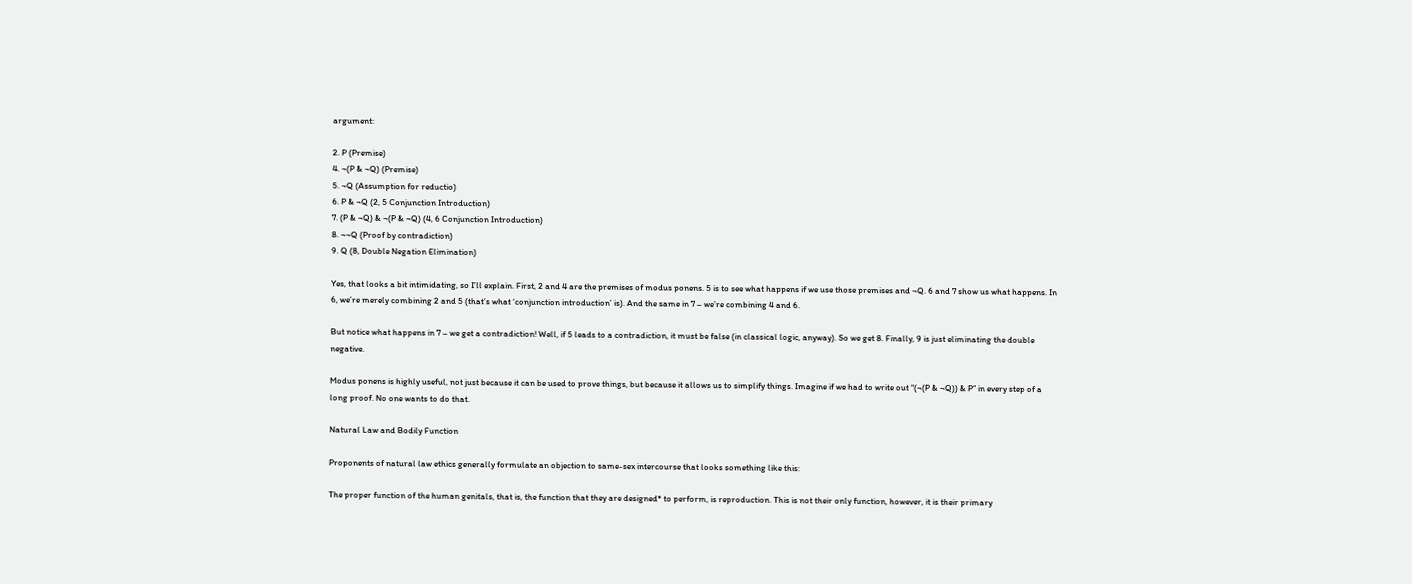argument:

2. P (Premise)
4. ¬(P & ¬Q) (Premise)
5. ¬Q (Assumption for reductio)
6. P & ¬Q (2, 5 Conjunction Introduction)
7. (P & ¬Q) & ¬(P & ¬Q) (4, 6 Conjunction Introduction)
8. ¬¬Q (Proof by contradiction)
9. Q (8, Double Negation Elimination)

Yes, that looks a bit intimidating, so I’ll explain. First, 2 and 4 are the premises of modus ponens. 5 is to see what happens if we use those premises and ¬Q. 6 and 7 show us what happens. In 6, we’re merely combining 2 and 5 (that’s what ‘conjunction introduction’ is). And the same in 7 – we’re combining 4 and 6.

But notice what happens in 7 – we get a contradiction! Well, if 5 leads to a contradiction, it must be false (in classical logic, anyway). So we get 8. Finally, 9 is just eliminating the double negative.

Modus ponens is highly useful, not just because it can be used to prove things, but because it allows us to simplify things. Imagine if we had to write out “(¬(P & ¬Q)) & P” in every step of a long proof. No one wants to do that.

Natural Law and Bodily Function

Proponents of natural law ethics generally formulate an objection to same-sex intercourse that looks something like this:

The proper function of the human genitals, that is, the function that they are designed* to perform, is reproduction. This is not their only function, however, it is their primary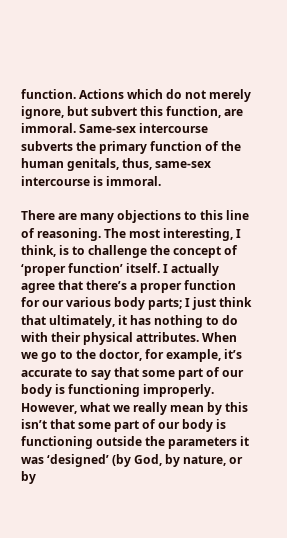function. Actions which do not merely ignore, but subvert this function, are immoral. Same-sex intercourse subverts the primary function of the human genitals, thus, same-sex intercourse is immoral.

There are many objections to this line of reasoning. The most interesting, I think, is to challenge the concept of ‘proper function’ itself. I actually agree that there’s a proper function for our various body parts; I just think that ultimately, it has nothing to do with their physical attributes. When we go to the doctor, for example, it’s accurate to say that some part of our body is functioning improperly. However, what we really mean by this isn’t that some part of our body is functioning outside the parameters it was ‘designed’ (by God, by nature, or by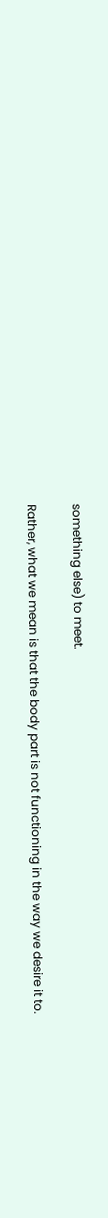something else) to meet.

Rather, what we mean is that the body part is not functioning in the way we desire it to.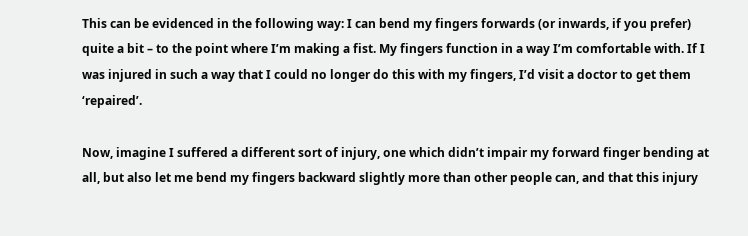This can be evidenced in the following way: I can bend my fingers forwards (or inwards, if you prefer) quite a bit – to the point where I’m making a fist. My fingers function in a way I’m comfortable with. If I was injured in such a way that I could no longer do this with my fingers, I’d visit a doctor to get them ‘repaired’.

Now, imagine I suffered a different sort of injury, one which didn’t impair my forward finger bending at all, but also let me bend my fingers backward slightly more than other people can, and that this injury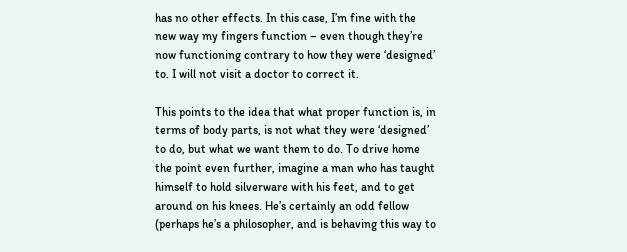has no other effects. In this case, I’m fine with the new way my fingers function – even though they’re now functioning contrary to how they were ‘designed’ to. I will not visit a doctor to correct it.

This points to the idea that what proper function is, in terms of body parts, is not what they were ‘designed’ to do, but what we want them to do. To drive home the point even further, imagine a man who has taught himself to hold silverware with his feet, and to get around on his knees. He’s certainly an odd fellow (perhaps he’s a philosopher, and is behaving this way to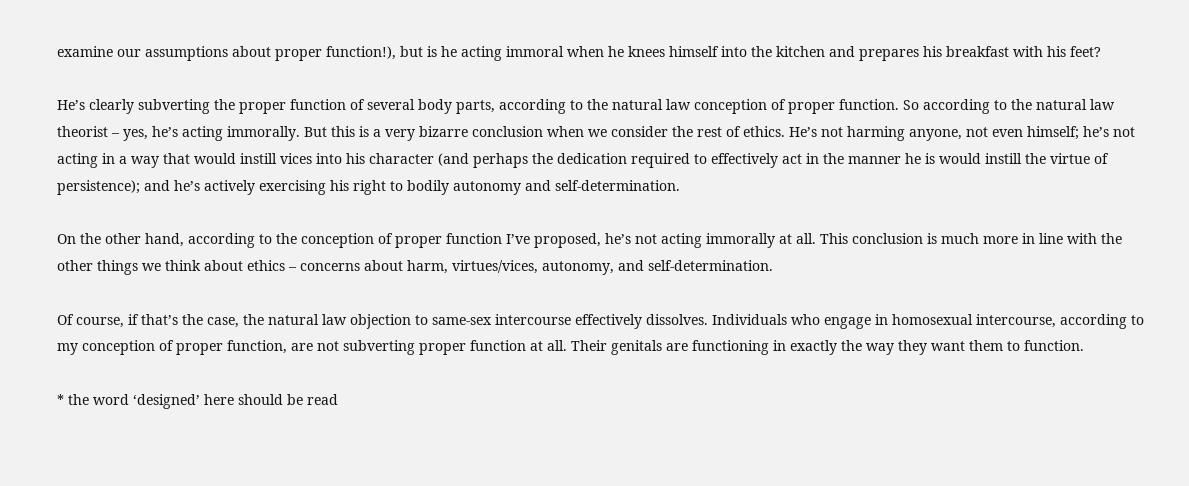examine our assumptions about proper function!), but is he acting immoral when he knees himself into the kitchen and prepares his breakfast with his feet?

He’s clearly subverting the proper function of several body parts, according to the natural law conception of proper function. So according to the natural law theorist – yes, he’s acting immorally. But this is a very bizarre conclusion when we consider the rest of ethics. He’s not harming anyone, not even himself; he’s not acting in a way that would instill vices into his character (and perhaps the dedication required to effectively act in the manner he is would instill the virtue of persistence); and he’s actively exercising his right to bodily autonomy and self-determination.

On the other hand, according to the conception of proper function I’ve proposed, he’s not acting immorally at all. This conclusion is much more in line with the other things we think about ethics – concerns about harm, virtues/vices, autonomy, and self-determination.

Of course, if that’s the case, the natural law objection to same-sex intercourse effectively dissolves. Individuals who engage in homosexual intercourse, according to my conception of proper function, are not subverting proper function at all. Their genitals are functioning in exactly the way they want them to function.

* the word ‘designed’ here should be read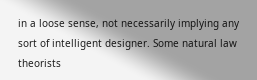in a loose sense, not necessarily implying any sort of intelligent designer. Some natural law theorists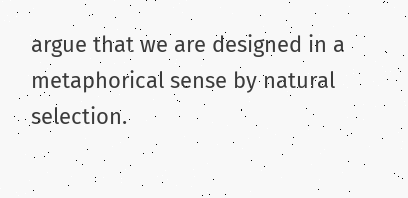argue that we are designed in a metaphorical sense by natural selection.